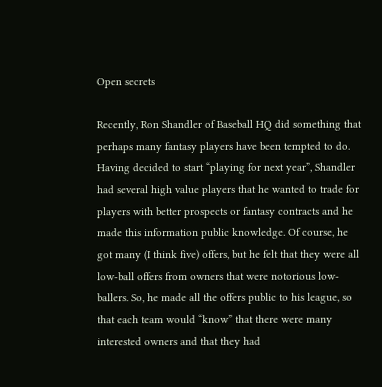Open secrets

Recently, Ron Shandler of Baseball HQ did something that perhaps many fantasy players have been tempted to do. Having decided to start “playing for next year”, Shandler had several high value players that he wanted to trade for players with better prospects or fantasy contracts and he made this information public knowledge. Of course, he got many (I think five) offers, but he felt that they were all low-ball offers from owners that were notorious low-ballers. So, he made all the offers public to his league, so that each team would “know” that there were many interested owners and that they had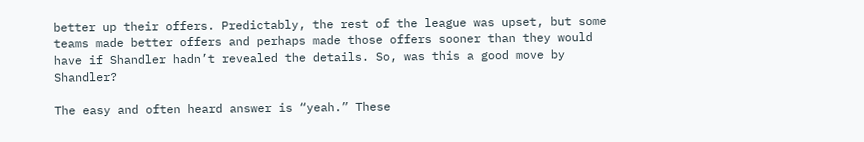better up their offers. Predictably, the rest of the league was upset, but some teams made better offers and perhaps made those offers sooner than they would have if Shandler hadn’t revealed the details. So, was this a good move by Shandler?

The easy and often heard answer is “yeah.” These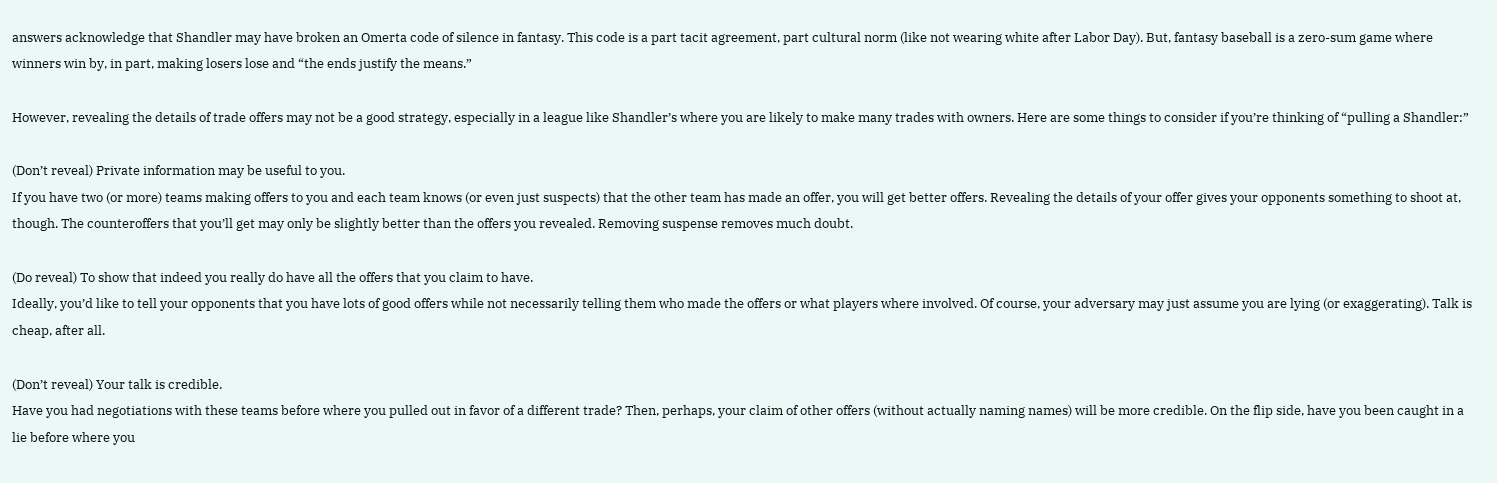answers acknowledge that Shandler may have broken an Omerta code of silence in fantasy. This code is a part tacit agreement, part cultural norm (like not wearing white after Labor Day). But, fantasy baseball is a zero-sum game where winners win by, in part, making losers lose and “the ends justify the means.”

However, revealing the details of trade offers may not be a good strategy, especially in a league like Shandler’s where you are likely to make many trades with owners. Here are some things to consider if you’re thinking of “pulling a Shandler:”

(Don’t reveal) Private information may be useful to you.
If you have two (or more) teams making offers to you and each team knows (or even just suspects) that the other team has made an offer, you will get better offers. Revealing the details of your offer gives your opponents something to shoot at, though. The counteroffers that you’ll get may only be slightly better than the offers you revealed. Removing suspense removes much doubt.

(Do reveal) To show that indeed you really do have all the offers that you claim to have.
Ideally, you’d like to tell your opponents that you have lots of good offers while not necessarily telling them who made the offers or what players where involved. Of course, your adversary may just assume you are lying (or exaggerating). Talk is cheap, after all.

(Don’t reveal) Your talk is credible.
Have you had negotiations with these teams before where you pulled out in favor of a different trade? Then, perhaps, your claim of other offers (without actually naming names) will be more credible. On the flip side, have you been caught in a lie before where you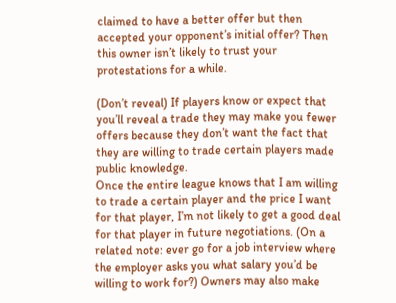claimed to have a better offer but then accepted your opponent’s initial offer? Then this owner isn’t likely to trust your protestations for a while.

(Don’t reveal) If players know or expect that you’ll reveal a trade they may make you fewer offers because they don’t want the fact that they are willing to trade certain players made public knowledge.
Once the entire league knows that I am willing to trade a certain player and the price I want for that player, I’m not likely to get a good deal for that player in future negotiations. (On a related note: ever go for a job interview where the employer asks you what salary you’d be willing to work for?) Owners may also make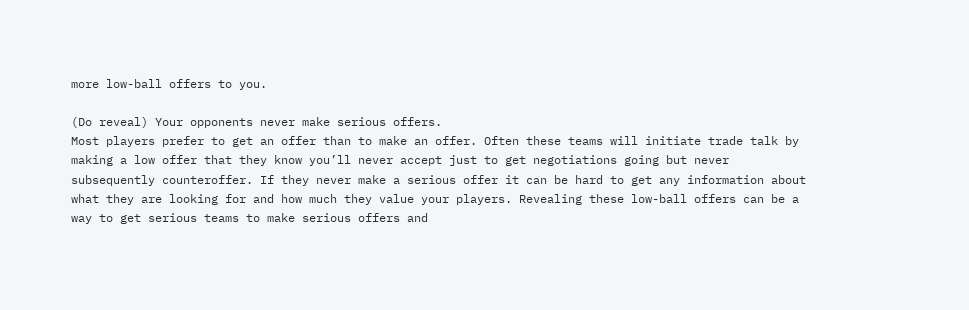more low-ball offers to you.

(Do reveal) Your opponents never make serious offers.
Most players prefer to get an offer than to make an offer. Often these teams will initiate trade talk by making a low offer that they know you’ll never accept just to get negotiations going but never subsequently counteroffer. If they never make a serious offer it can be hard to get any information about what they are looking for and how much they value your players. Revealing these low-ball offers can be a way to get serious teams to make serious offers and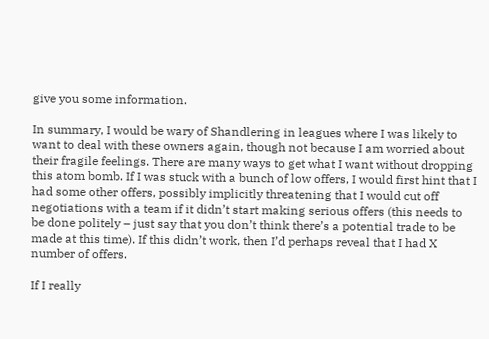give you some information.

In summary, I would be wary of Shandlering in leagues where I was likely to want to deal with these owners again, though not because I am worried about their fragile feelings. There are many ways to get what I want without dropping this atom bomb. If I was stuck with a bunch of low offers, I would first hint that I had some other offers, possibly implicitly threatening that I would cut off negotiations with a team if it didn’t start making serious offers (this needs to be done politely – just say that you don’t think there’s a potential trade to be made at this time). If this didn’t work, then I’d perhaps reveal that I had X number of offers.

If I really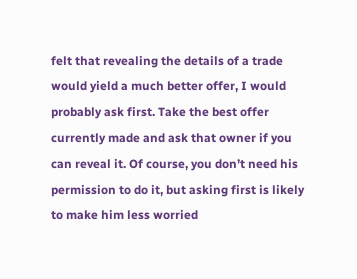felt that revealing the details of a trade would yield a much better offer, I would probably ask first. Take the best offer currently made and ask that owner if you can reveal it. Of course, you don’t need his permission to do it, but asking first is likely to make him less worried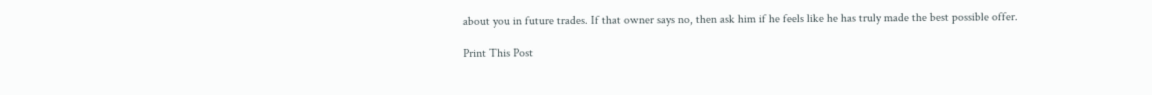about you in future trades. If that owner says no, then ask him if he feels like he has truly made the best possible offer.

Print This Post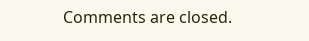Comments are closed.